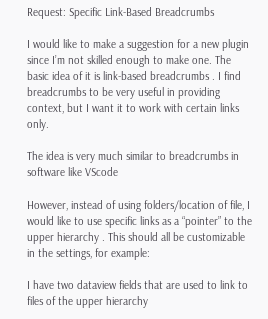Request: Specific Link-Based Breadcrumbs

I would like to make a suggestion for a new plugin since I’m not skilled enough to make one. The basic idea of it is link-based breadcrumbs . I find breadcrumbs to be very useful in providing context, but I want it to work with certain links only.

The idea is very much similar to breadcrumbs in software like VScode

However, instead of using folders/location of file, I would like to use specific links as a “pointer” to the upper hierarchy . This should all be customizable in the settings, for example:

I have two dataview fields that are used to link to files of the upper hierarchy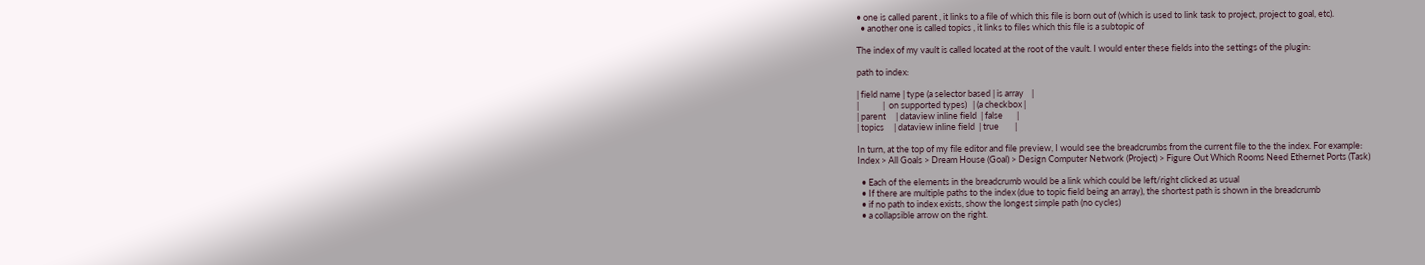• one is called parent , it links to a file of which this file is born out of (which is used to link task to project, project to goal, etc).
  • another one is called topics , it links to files which this file is a subtopic of

The index of my vault is called located at the root of the vault. I would enter these fields into the settings of the plugin:

path to index:

| field name | type (a selector based | is array    |
|            |  on supported types)   | (a checkbox |
| parent     | dataview inline field  | false       |
| topics     | dataview inline field  | true        |

In turn, at the top of my file editor and file preview, I would see the breadcrumbs from the current file to the the index. For example:
Index > All Goals > Dream House (Goal) > Design Computer Network (Project) > Figure Out Which Rooms Need Ethernet Ports (Task)

  • Each of the elements in the breadcrumb would be a link which could be left/right clicked as usual
  • If there are multiple paths to the index (due to topic field being an array), the shortest path is shown in the breadcrumb
  • if no path to index exists, show the longest simple path (no cycles)
  • a collapsible arrow on the right.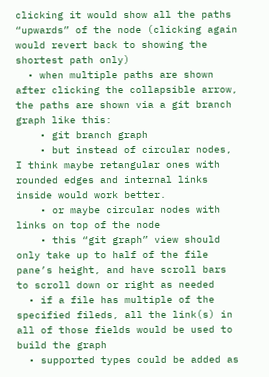clicking it would show all the paths “upwards” of the node (clicking again would revert back to showing the shortest path only)
  • when multiple paths are shown after clicking the collapsible arrow, the paths are shown via a git branch graph like this:
    • git branch graph
    • but instead of circular nodes, I think maybe retangular ones with rounded edges and internal links inside would work better.
    • or maybe circular nodes with links on top of the node
    • this “git graph” view should only take up to half of the file pane’s height, and have scroll bars to scroll down or right as needed
  • if a file has multiple of the specified fileds, all the link(s) in all of those fields would be used to build the graph
  • supported types could be added as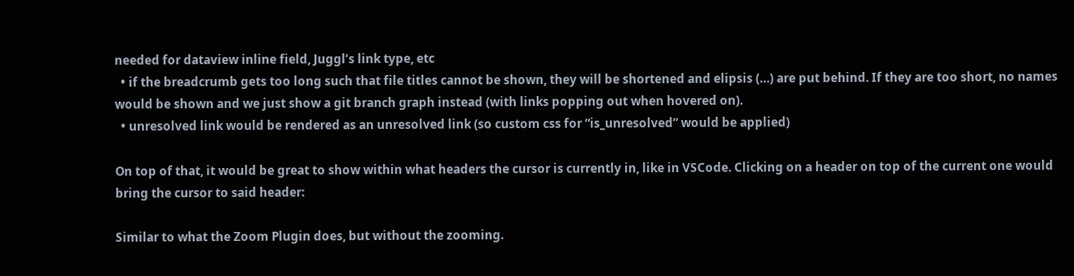needed for dataview inline field, Juggl’s link type, etc
  • if the breadcrumb gets too long such that file titles cannot be shown, they will be shortened and elipsis (…) are put behind. If they are too short, no names would be shown and we just show a git branch graph instead (with links popping out when hovered on).
  • unresolved link would be rendered as an unresolved link (so custom css for “is_unresolved” would be applied)

On top of that, it would be great to show within what headers the cursor is currently in, like in VSCode. Clicking on a header on top of the current one would bring the cursor to said header:

Similar to what the Zoom Plugin does, but without the zooming.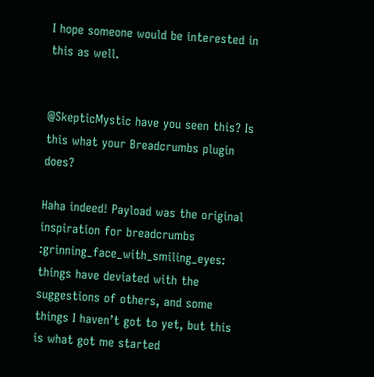I hope someone would be interested in this as well.


@SkepticMystic have you seen this? Is this what your Breadcrumbs plugin does?

Haha indeed! Payload was the original inspiration for breadcrumbs :grinning_face_with_smiling_eyes: things have deviated with the suggestions of others, and some things I haven’t got to yet, but this is what got me started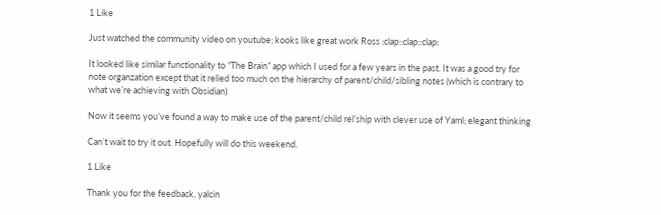1 Like

Just watched the community video on youtube; kooks like great work Ross :clap::clap::clap:

It looked like similar functionality to “The Brain” app which I used for a few years in the past. It was a good try for note organzation except that it relied too much on the hierarchy of parent/child/sibling notes (which is contrary to what we’re achieving with Obsidian)

Now it seems you’ve found a way to make use of the parent/child rel’ship with clever use of Yaml; elegant thinking

Can’t wait to try it out. Hopefully will do this weekend.

1 Like

Thank you for the feedback, yalcin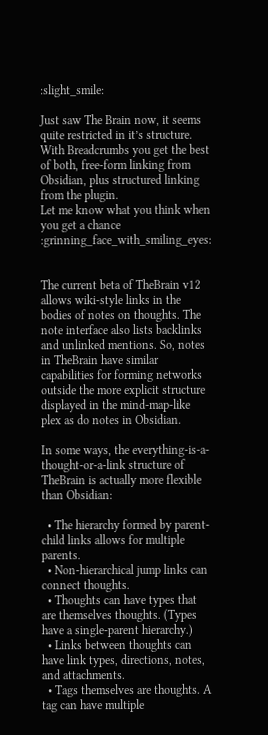:slight_smile:

Just saw The Brain now, it seems quite restricted in it’s structure. With Breadcrumbs you get the best of both, free-form linking from Obsidian, plus structured linking from the plugin.
Let me know what you think when you get a chance :grinning_face_with_smiling_eyes:


The current beta of TheBrain v12 allows wiki-style links in the bodies of notes on thoughts. The note interface also lists backlinks and unlinked mentions. So, notes in TheBrain have similar capabilities for forming networks outside the more explicit structure displayed in the mind-map-like plex as do notes in Obsidian.

In some ways, the everything-is-a-thought-or-a-link structure of TheBrain is actually more flexible than Obsidian:

  • The hierarchy formed by parent-child links allows for multiple parents.
  • Non-hierarchical jump links can connect thoughts.
  • Thoughts can have types that are themselves thoughts. (Types have a single-parent hierarchy.)
  • Links between thoughts can have link types, directions, notes, and attachments.
  • Tags themselves are thoughts. A tag can have multiple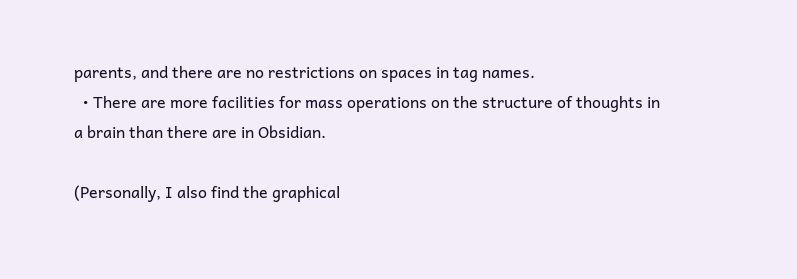parents, and there are no restrictions on spaces in tag names.
  • There are more facilities for mass operations on the structure of thoughts in a brain than there are in Obsidian.

(Personally, I also find the graphical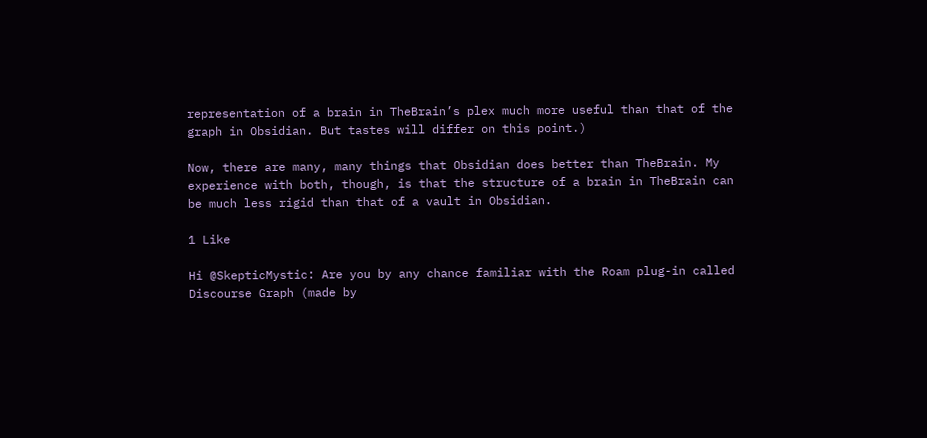representation of a brain in TheBrain’s plex much more useful than that of the graph in Obsidian. But tastes will differ on this point.)

Now, there are many, many things that Obsidian does better than TheBrain. My experience with both, though, is that the structure of a brain in TheBrain can be much less rigid than that of a vault in Obsidian.

1 Like

Hi @SkepticMystic: Are you by any chance familiar with the Roam plug-in called Discourse Graph (made by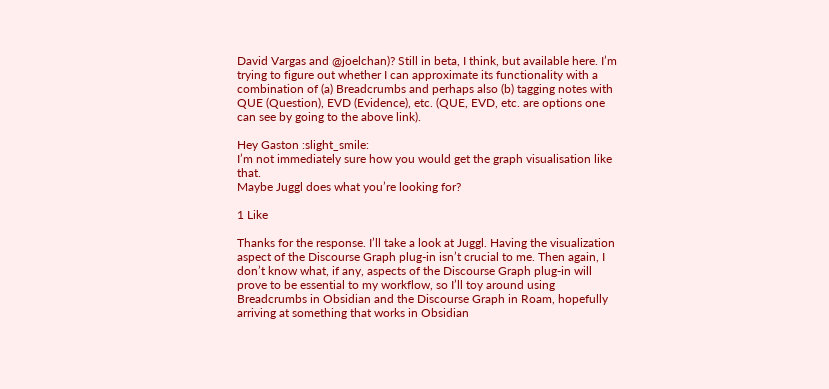David Vargas and @joelchan)? Still in beta, I think, but available here. I’m trying to figure out whether I can approximate its functionality with a combination of (a) Breadcrumbs and perhaps also (b) tagging notes with QUE (Question), EVD (Evidence), etc. (QUE, EVD, etc. are options one can see by going to the above link).

Hey Gaston :slight_smile:
I’m not immediately sure how you would get the graph visualisation like that.
Maybe Juggl does what you’re looking for?

1 Like

Thanks for the response. I’ll take a look at Juggl. Having the visualization aspect of the Discourse Graph plug-in isn’t crucial to me. Then again, I don’t know what, if any, aspects of the Discourse Graph plug-in will prove to be essential to my workflow, so I’ll toy around using Breadcrumbs in Obsidian and the Discourse Graph in Roam, hopefully arriving at something that works in Obsidian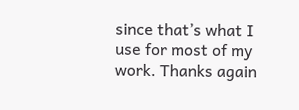since that’s what I use for most of my work. Thanks again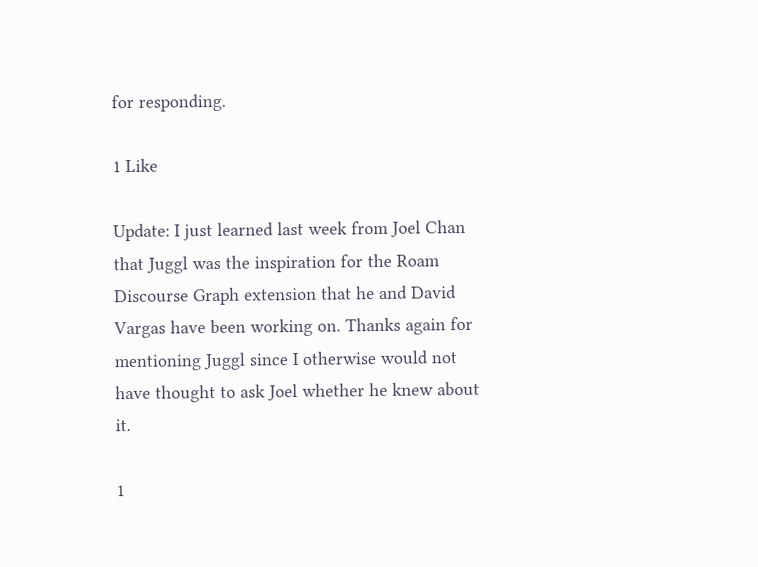for responding.

1 Like

Update: I just learned last week from Joel Chan that Juggl was the inspiration for the Roam Discourse Graph extension that he and David Vargas have been working on. Thanks again for mentioning Juggl since I otherwise would not have thought to ask Joel whether he knew about it.

1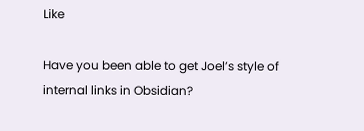Like

Have you been able to get Joel’s style of internal links in Obsidian?